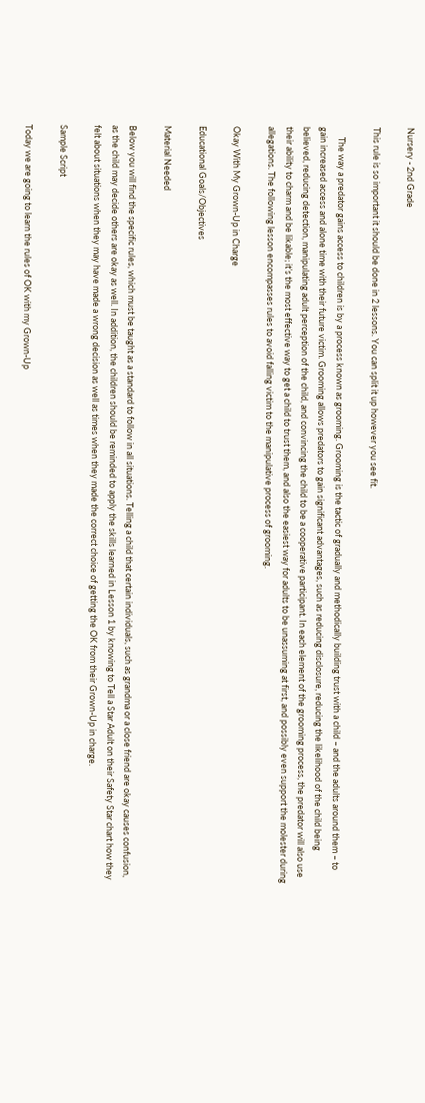Nursery - 2nd Grade

This rule is so important it should be done in 2 lessons. You can split it up however you see fit.

     The way a predator gains access to children is by a process known as grooming. Grooming is the tactic of gradually and methodically building trust with a child – and the adults around them – to gain increased access and alone time with their future victim. Grooming allows predators to gain significant advantages, such as reducing disclosure, reducing the likelihood of the child being believed, reducing detection, manipulating adult perception of the child, and convincing the child to be a cooperative participant. In each element of the grooming process, the predator will also use their ability to charm and be likable; it’s the most effective way to get a child to trust them, and also the easiest way for adults to be unassuming at first, and possibly even support the molester during allegations. The following lesson encompasses rules to avoid falling victim to the manipulative process of grooming.

Okay With My Grown-Up in Charge

Educational Goals/Objectives

Material Needed

Below you will find the specific rules, which must be taught as a standard to follow in all situations. Telling a child that certain individuals, such as grandma or a close friend are okay causes confusion, as the child may decide others are okay as well. In addition, the children should be reminded to apply the skills learned in Lesson 1 by knowing to Tell a Star Adult on their Safety Star chart how they felt about situations when they may have made a wrong decision as well as times when they made the correct choice of getting the OK from their Grown-Up in charge.

Sample Script

Today we are going to learn the rules of OK with my Grown-Up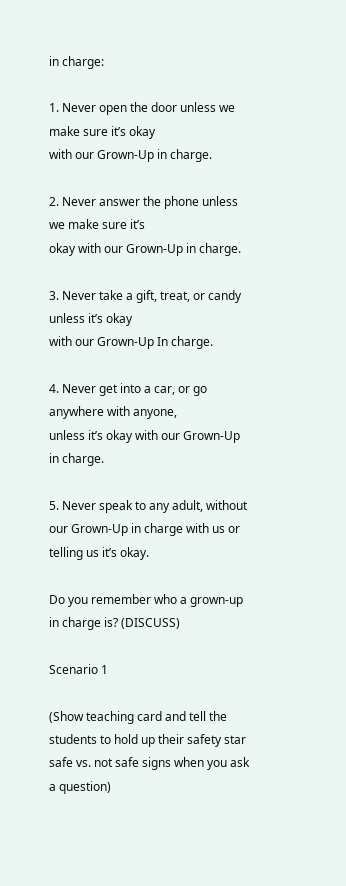in charge:

1. Never open the door unless we make sure it’s okay
with our Grown-Up in charge.

2. Never answer the phone unless we make sure it’s
okay with our Grown-Up in charge.

3. Never take a gift, treat, or candy unless it’s okay
with our Grown-Up In charge.

4. Never get into a car, or go anywhere with anyone,
unless it’s okay with our Grown-Up in charge.

5. Never speak to any adult, without our Grown-Up in charge with us or telling us it’s okay.

Do you remember who a grown-up in charge is? (DISCUSS)

Scenario 1

(Show teaching card and tell the students to hold up their safety star safe vs. not safe signs when you ask a question)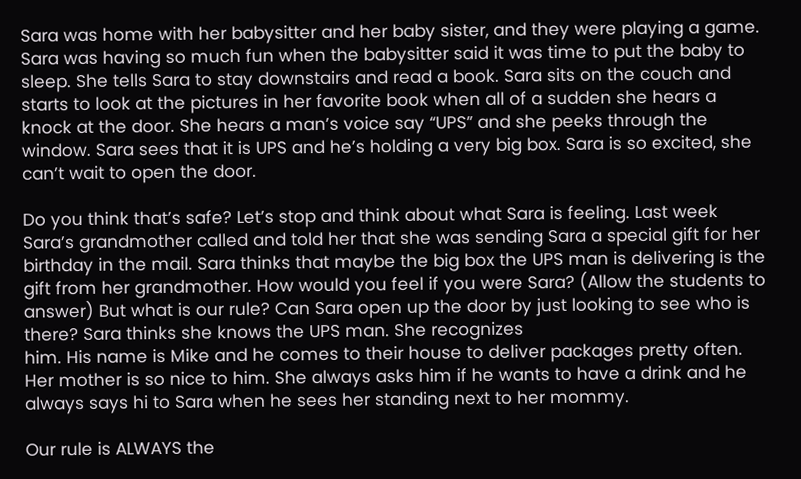Sara was home with her babysitter and her baby sister, and they were playing a game. Sara was having so much fun when the babysitter said it was time to put the baby to sleep. She tells Sara to stay downstairs and read a book. Sara sits on the couch and starts to look at the pictures in her favorite book when all of a sudden she hears a knock at the door. She hears a man’s voice say “UPS” and she peeks through the window. Sara sees that it is UPS and he’s holding a very big box. Sara is so excited, she can’t wait to open the door.

Do you think that’s safe? Let’s stop and think about what Sara is feeling. Last week Sara’s grandmother called and told her that she was sending Sara a special gift for her birthday in the mail. Sara thinks that maybe the big box the UPS man is delivering is the gift from her grandmother. How would you feel if you were Sara? (Allow the students to answer) But what is our rule? Can Sara open up the door by just looking to see who is there? Sara thinks she knows the UPS man. She recognizes
him. His name is Mike and he comes to their house to deliver packages pretty often. Her mother is so nice to him. She always asks him if he wants to have a drink and he always says hi to Sara when he sees her standing next to her mommy.

Our rule is ALWAYS the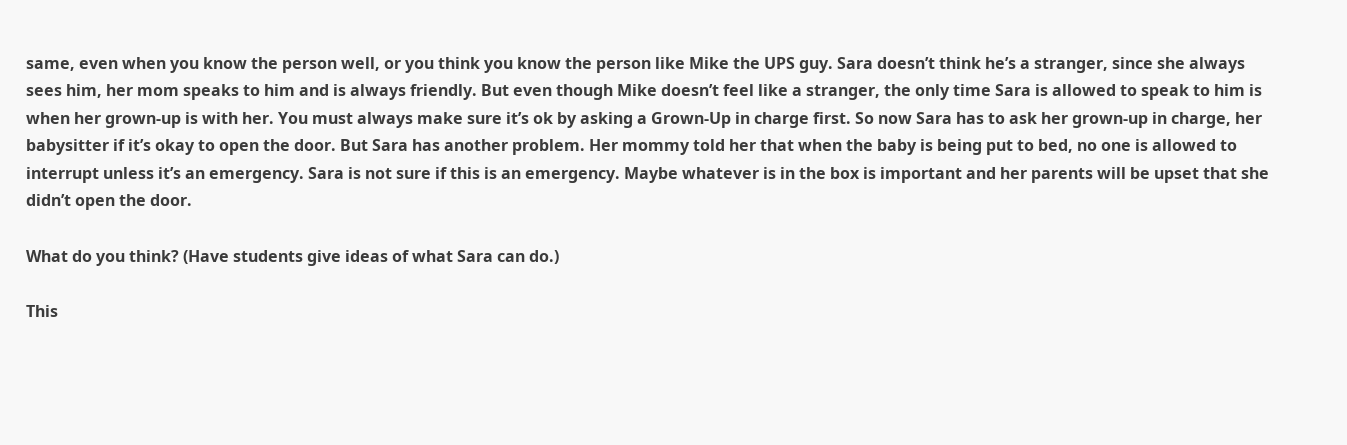same, even when you know the person well, or you think you know the person like Mike the UPS guy. Sara doesn’t think he’s a stranger, since she always sees him, her mom speaks to him and is always friendly. But even though Mike doesn’t feel like a stranger, the only time Sara is allowed to speak to him is when her grown-up is with her. You must always make sure it’s ok by asking a Grown-Up in charge first. So now Sara has to ask her grown-up in charge, her babysitter if it’s okay to open the door. But Sara has another problem. Her mommy told her that when the baby is being put to bed, no one is allowed to interrupt unless it’s an emergency. Sara is not sure if this is an emergency. Maybe whatever is in the box is important and her parents will be upset that she didn’t open the door.

What do you think? (Have students give ideas of what Sara can do.)

This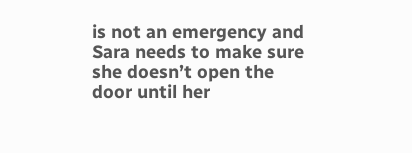is not an emergency and Sara needs to make sure she doesn’t open the door until her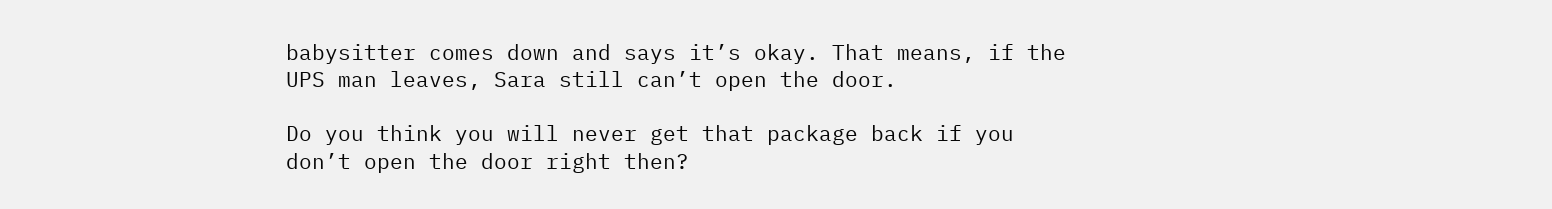babysitter comes down and says it’s okay. That means, if the UPS man leaves, Sara still can’t open the door.

Do you think you will never get that package back if you don’t open the door right then?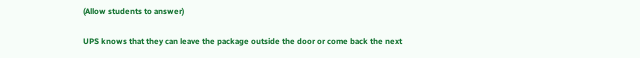(Allow students to answer)

UPS knows that they can leave the package outside the door or come back the next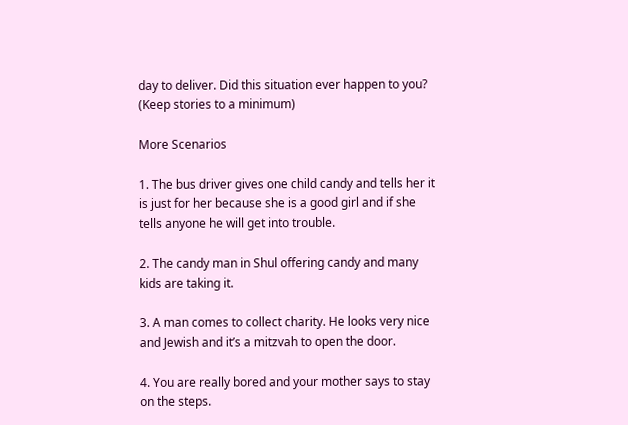day to deliver. Did this situation ever happen to you? (Keep stories to a minimum)

More Scenarios

1. The bus driver gives one child candy and tells her it is just for her because she is a good girl and if she tells anyone he will get into trouble.

2. The candy man in Shul offering candy and many kids are taking it.

3. A man comes to collect charity. He looks very nice and Jewish and it’s a mitzvah to open the door.

4. You are really bored and your mother says to stay on the steps.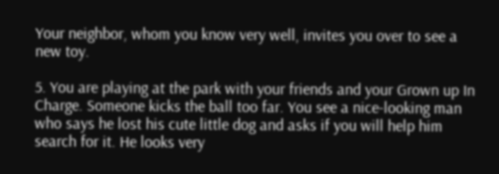Your neighbor, whom you know very well, invites you over to see a new toy.

5. You are playing at the park with your friends and your Grown up In Charge. Someone kicks the ball too far. You see a nice-looking man who says he lost his cute little dog and asks if you will help him search for it. He looks very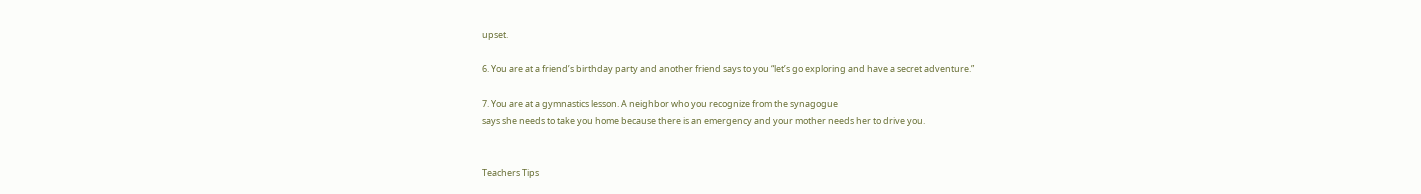upset.

6. You are at a friend’s birthday party and another friend says to you “let’s go exploring and have a secret adventure.”

7. You are at a gymnastics lesson. A neighbor who you recognize from the synagogue
says she needs to take you home because there is an emergency and your mother needs her to drive you.


Teachers Tips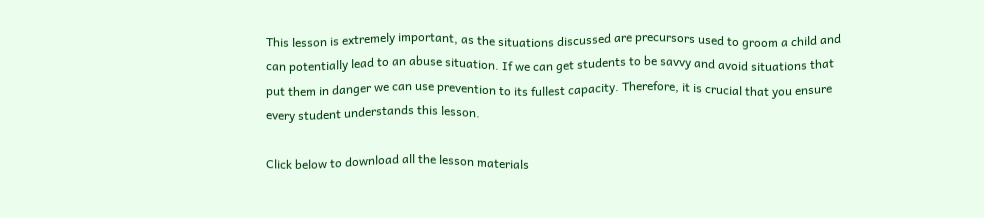This lesson is extremely important, as the situations discussed are precursors used to groom a child and can potentially lead to an abuse situation. If we can get students to be savvy and avoid situations that put them in danger we can use prevention to its fullest capacity. Therefore, it is crucial that you ensure every student understands this lesson.

Click below to download all the lesson materials